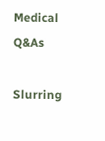Medical Q&As

Slurring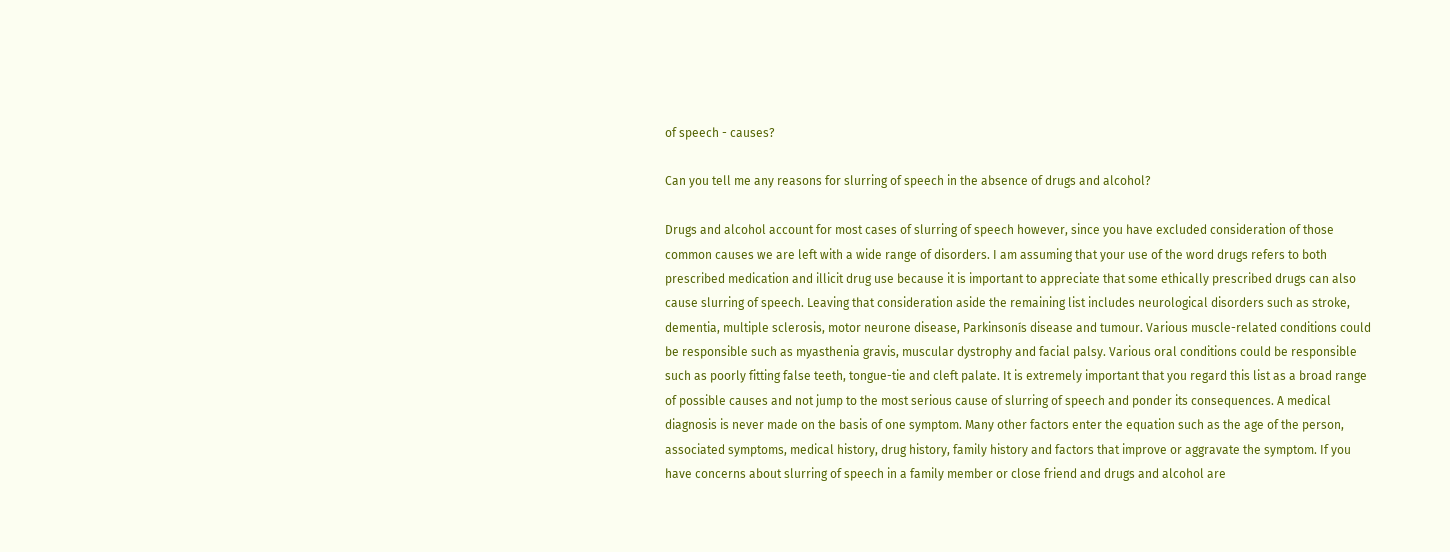of speech - causes?

Can you tell me any reasons for slurring of speech in the absence of drugs and alcohol?

Drugs and alcohol account for most cases of slurring of speech however, since you have excluded consideration of those common causes we are left with a wide range of disorders. I am assuming that your use of the word drugs refers to both prescribed medication and illicit drug use because it is important to appreciate that some ethically prescribed drugs can also cause slurring of speech. Leaving that consideration aside the remaining list includes neurological disorders such as stroke, dementia, multiple sclerosis, motor neurone disease, Parkinsonís disease and tumour. Various muscle-related conditions could be responsible such as myasthenia gravis, muscular dystrophy and facial palsy. Various oral conditions could be responsible such as poorly fitting false teeth, tongue-tie and cleft palate. It is extremely important that you regard this list as a broad range of possible causes and not jump to the most serious cause of slurring of speech and ponder its consequences. A medical diagnosis is never made on the basis of one symptom. Many other factors enter the equation such as the age of the person, associated symptoms, medical history, drug history, family history and factors that improve or aggravate the symptom. If you have concerns about slurring of speech in a family member or close friend and drugs and alcohol are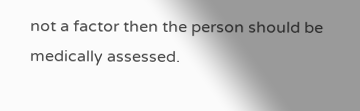not a factor then the person should be medically assessed.